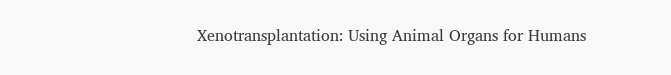Xenotransplantation: Using Animal Organs for Humans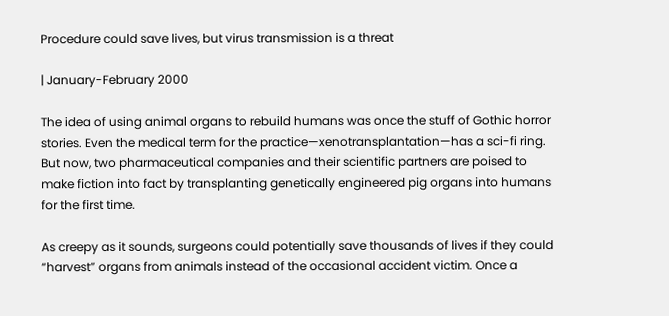Procedure could save lives, but virus transmission is a threat

| January-February 2000

The idea of using animal organs to rebuild humans was once the stuff of Gothic horror stories. Even the medical term for the practice—xenotransplantation—has a sci-fi ring. But now, two pharmaceutical companies and their scientific partners are poised to make fiction into fact by transplanting genetically engineered pig organs into humans for the first time.

As creepy as it sounds, surgeons could potentially save thousands of lives if they could “harvest” organs from animals instead of the occasional accident victim. Once a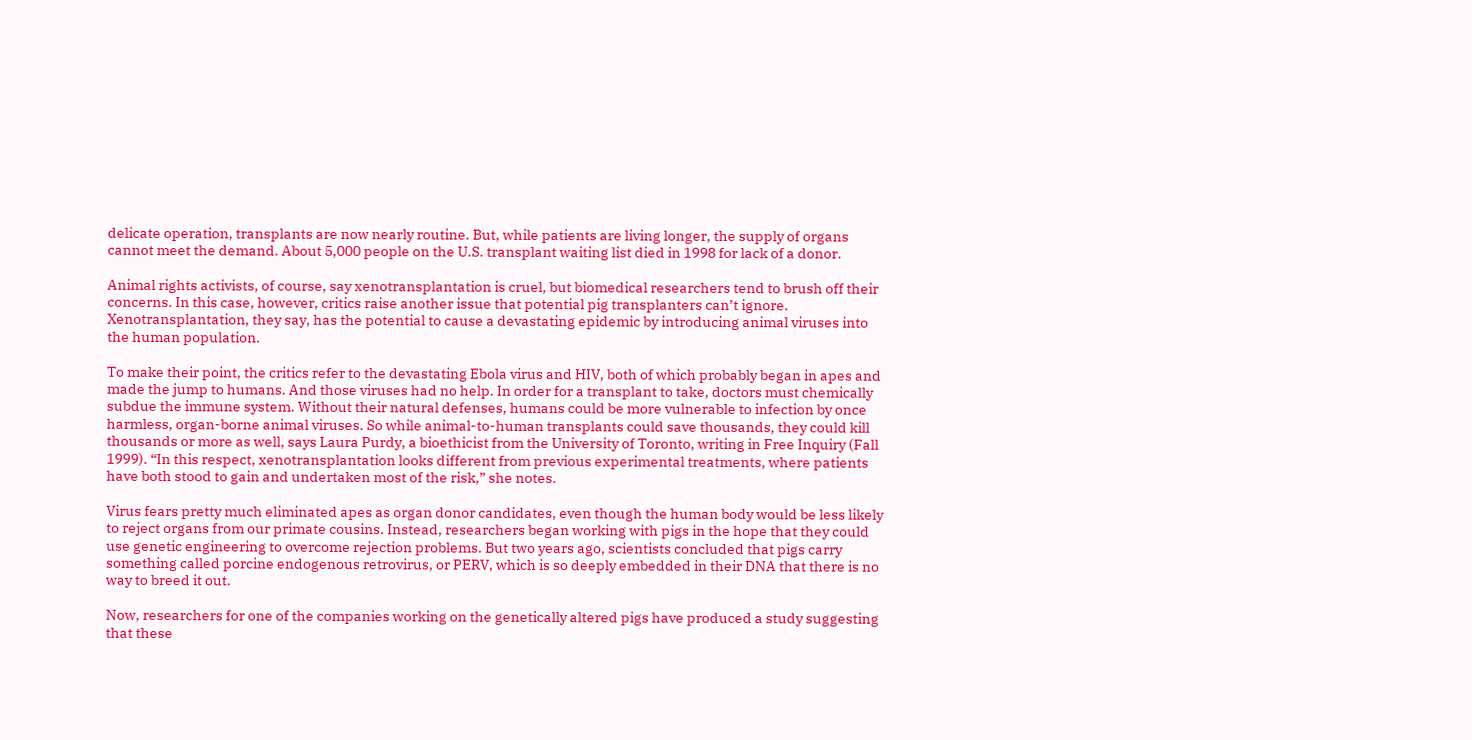delicate operation, transplants are now nearly routine. But, while patients are living longer, the supply of organs cannot meet the demand. About 5,000 people on the U.S. transplant waiting list died in 1998 for lack of a donor.

Animal rights activists, of course, say xenotransplantation is cruel, but biomedical researchers tend to brush off their concerns. In this case, however, critics raise another issue that potential pig transplanters can’t ignore. Xenotransplantation, they say, has the potential to cause a devastating epidemic by introducing animal viruses into the human population.

To make their point, the critics refer to the devastating Ebola virus and HIV, both of which probably began in apes and made the jump to humans. And those viruses had no help. In order for a transplant to take, doctors must chemically subdue the immune system. Without their natural defenses, humans could be more vulnerable to infection by once harmless, organ-borne animal viruses. So while animal-to-human transplants could save thousands, they could kill thousands or more as well, says Laura Purdy, a bioethicist from the University of Toronto, writing in Free Inquiry (Fall 1999). “In this respect, xenotransplantation looks different from previous experimental treatments, where patients have both stood to gain and undertaken most of the risk,” she notes.

Virus fears pretty much eliminated apes as organ donor candidates, even though the human body would be less likely to reject organs from our primate cousins. Instead, researchers began working with pigs in the hope that they could use genetic engineering to overcome rejection problems. But two years ago, scientists concluded that pigs carry something called porcine endogenous retrovirus, or PERV, which is so deeply embedded in their DNA that there is no way to breed it out.

Now, researchers for one of the companies working on the genetically altered pigs have produced a study suggesting that these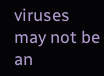viruses may not be an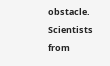obstacle. Scientists from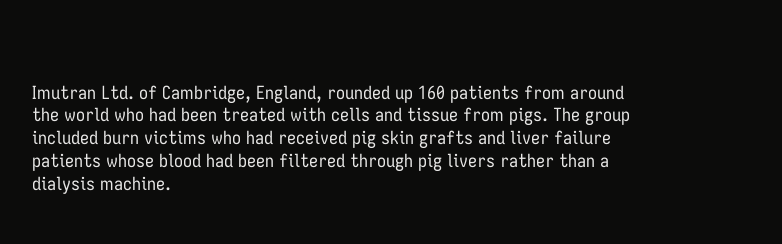Imutran Ltd. of Cambridge, England, rounded up 160 patients from around the world who had been treated with cells and tissue from pigs. The group included burn victims who had received pig skin grafts and liver failure patients whose blood had been filtered through pig livers rather than a dialysis machine.